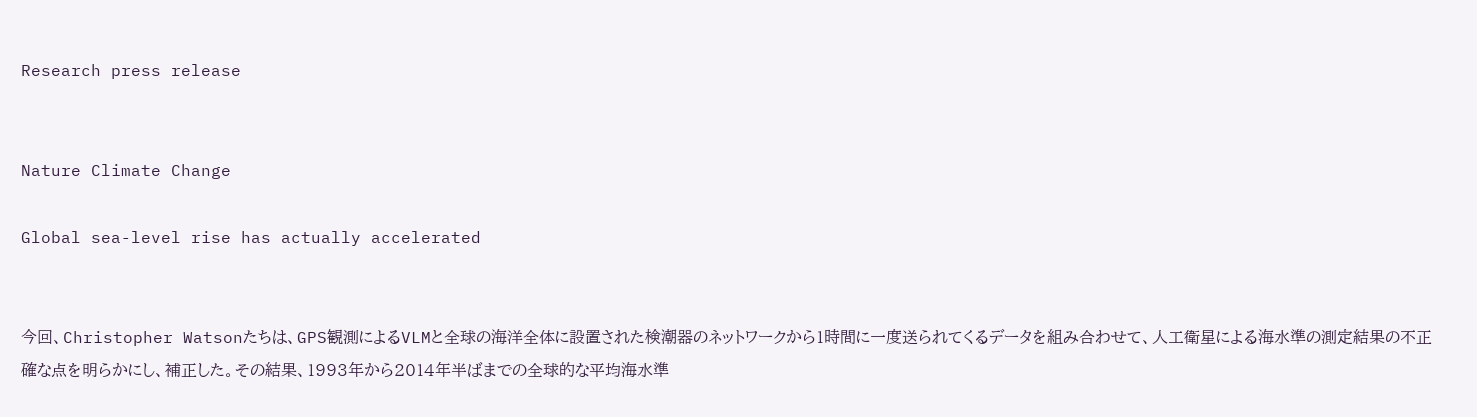Research press release


Nature Climate Change

Global sea-level rise has actually accelerated


今回、Christopher Watsonたちは、GPS観測によるVLMと全球の海洋全体に設置された検潮器のネットワークから1時間に一度送られてくるデータを組み合わせて、人工衛星による海水準の測定結果の不正確な点を明らかにし、補正した。その結果、1993年から2014年半ばまでの全球的な平均海水準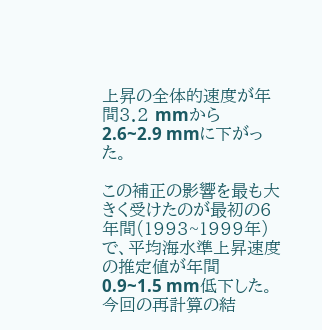上昇の全体的速度が年間3.2 mmから2.6~2.9 mmに下がった。

この補正の影響を最も大きく受けたのが最初の6年間(1993~1999年)で、平均海水準上昇速度の推定値が年間0.9~1.5 mm低下した。今回の再計算の結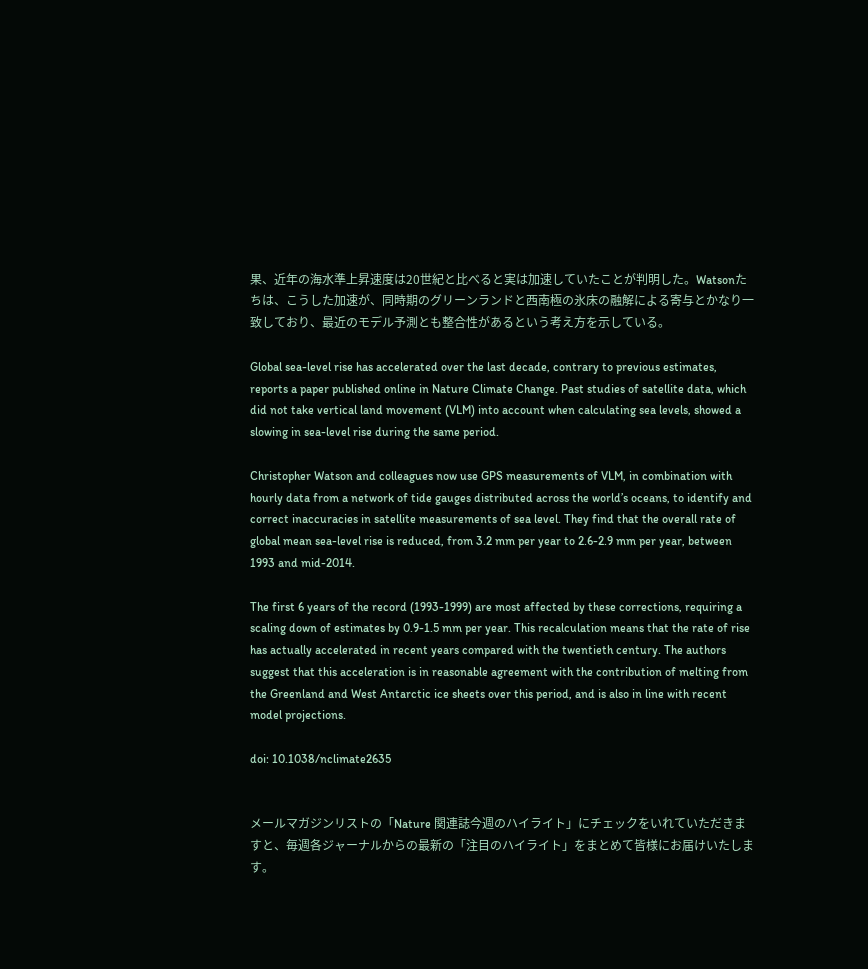果、近年の海水準上昇速度は20世紀と比べると実は加速していたことが判明した。Watsonたちは、こうした加速が、同時期のグリーンランドと西南極の氷床の融解による寄与とかなり一致しており、最近のモデル予測とも整合性があるという考え方を示している。

Global sea-level rise has accelerated over the last decade, contrary to previous estimates, reports a paper published online in Nature Climate Change. Past studies of satellite data, which did not take vertical land movement (VLM) into account when calculating sea levels, showed a slowing in sea-level rise during the same period.

Christopher Watson and colleagues now use GPS measurements of VLM, in combination with hourly data from a network of tide gauges distributed across the world’s oceans, to identify and correct inaccuracies in satellite measurements of sea level. They find that the overall rate of global mean sea-level rise is reduced, from 3.2 mm per year to 2.6-2.9 mm per year, between 1993 and mid-2014.

The first 6 years of the record (1993-1999) are most affected by these corrections, requiring a scaling down of estimates by 0.9-1.5 mm per year. This recalculation means that the rate of rise has actually accelerated in recent years compared with the twentieth century. The authors suggest that this acceleration is in reasonable agreement with the contribution of melting from the Greenland and West Antarctic ice sheets over this period, and is also in line with recent model projections.

doi: 10.1038/nclimate2635


メールマガジンリストの「Nature 関連誌今週のハイライト」にチェックをいれていただきますと、毎週各ジャーナルからの最新の「注目のハイライト」をまとめて皆様にお届けいたします。